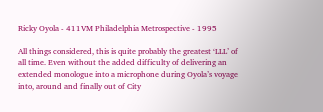Ricky Oyola - 411VM Philadelphia Metrospective - 1995

All things considered, this is quite probably the greatest ‘LLL’ of all time. Even without the added difficulty of delivering an extended monologue into a microphone during Oyola’s voyage into, around and finally out of City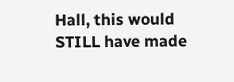Hall, this would STILL have made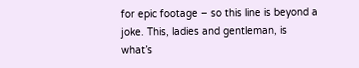for epic footage – so this line is beyond a joke. This, ladies and gentleman, is what’s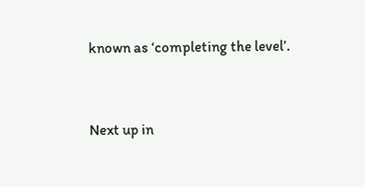known as ‘completing the level’.


Next up in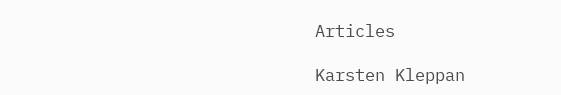Articles

Karsten Kleppan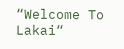“Welcome To Lakai“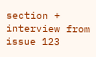section + interview from issue 123